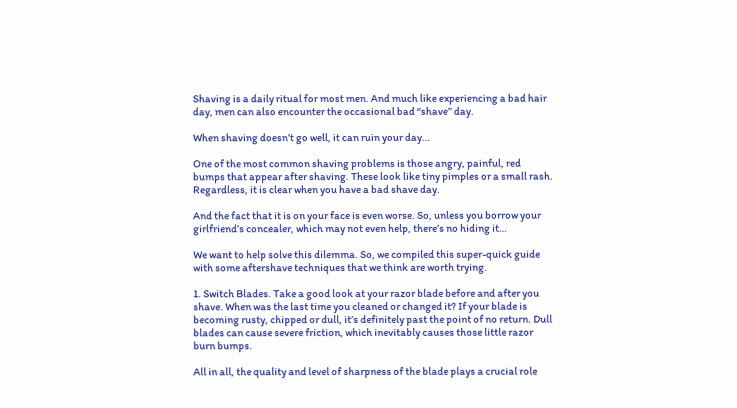Shaving is a daily ritual for most men. And much like experiencing a bad hair day, men can also encounter the occasional bad “shave” day.

When shaving doesn’t go well, it can ruin your day…

One of the most common shaving problems is those angry, painful, red bumps that appear after shaving. These look like tiny pimples or a small rash. Regardless, it is clear when you have a bad shave day.

And the fact that it is on your face is even worse. So, unless you borrow your girlfriend’s concealer, which may not even help, there’s no hiding it…

We want to help solve this dilemma. So, we compiled this super-quick guide with some aftershave techniques that we think are worth trying.

1. Switch Blades. Take a good look at your razor blade before and after you shave. When was the last time you cleaned or changed it? If your blade is becoming rusty, chipped or dull, it’s definitely past the point of no return. Dull blades can cause severe friction, which inevitably causes those little razor burn bumps.

All in all, the quality and level of sharpness of the blade plays a crucial role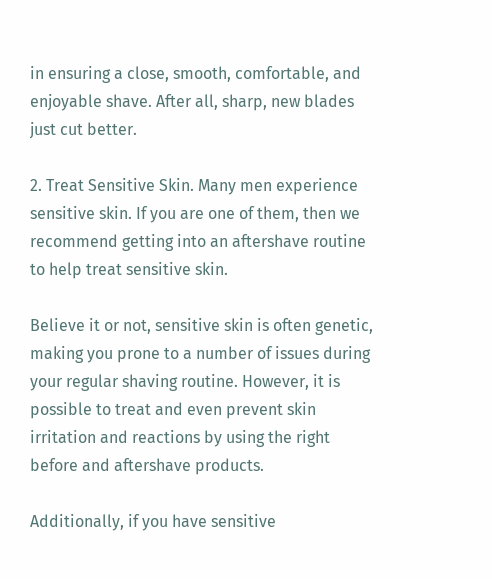in ensuring a close, smooth, comfortable, and enjoyable shave. After all, sharp, new blades just cut better.

2. Treat Sensitive Skin. Many men experience sensitive skin. If you are one of them, then we recommend getting into an aftershave routine to help treat sensitive skin.

Believe it or not, sensitive skin is often genetic, making you prone to a number of issues during your regular shaving routine. However, it is possible to treat and even prevent skin irritation and reactions by using the right before and aftershave products.

Additionally, if you have sensitive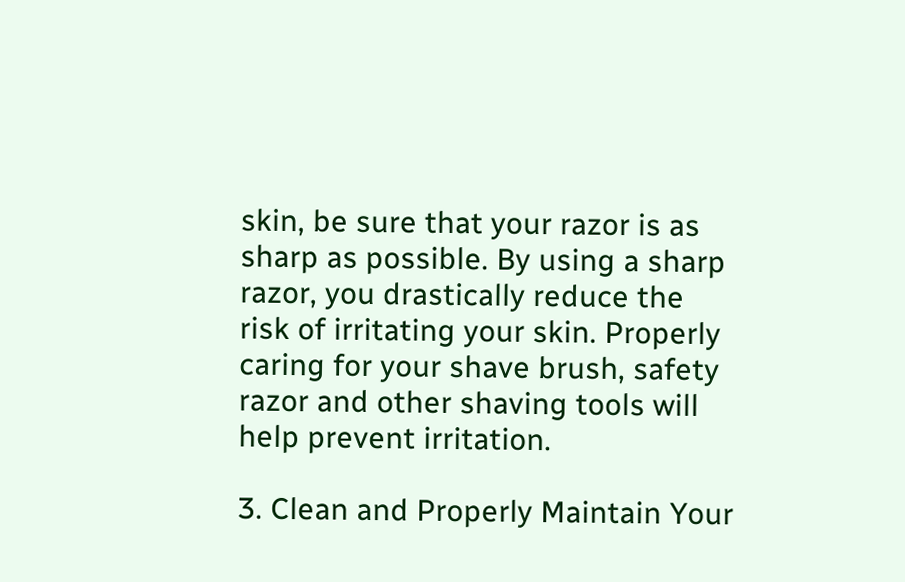skin, be sure that your razor is as sharp as possible. By using a sharp razor, you drastically reduce the risk of irritating your skin. Properly caring for your shave brush, safety razor and other shaving tools will help prevent irritation.

3. Clean and Properly Maintain Your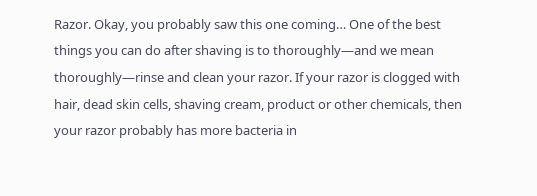Razor. Okay, you probably saw this one coming… One of the best things you can do after shaving is to thoroughly—and we mean thoroughly—rinse and clean your razor. If your razor is clogged with hair, dead skin cells, shaving cream, product or other chemicals, then your razor probably has more bacteria in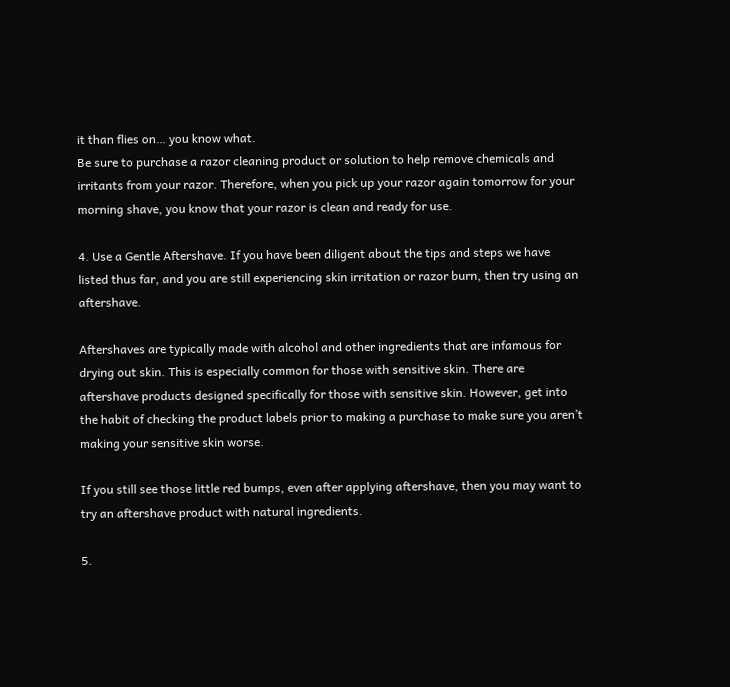it than flies on… you know what.
Be sure to purchase a razor cleaning product or solution to help remove chemicals and irritants from your razor. Therefore, when you pick up your razor again tomorrow for your morning shave, you know that your razor is clean and ready for use.

4. Use a Gentle Aftershave. If you have been diligent about the tips and steps we have listed thus far, and you are still experiencing skin irritation or razor burn, then try using an aftershave.

Aftershaves are typically made with alcohol and other ingredients that are infamous for drying out skin. This is especially common for those with sensitive skin. There are aftershave products designed specifically for those with sensitive skin. However, get into the habit of checking the product labels prior to making a purchase to make sure you aren’t making your sensitive skin worse.

If you still see those little red bumps, even after applying aftershave, then you may want to try an aftershave product with natural ingredients.

5.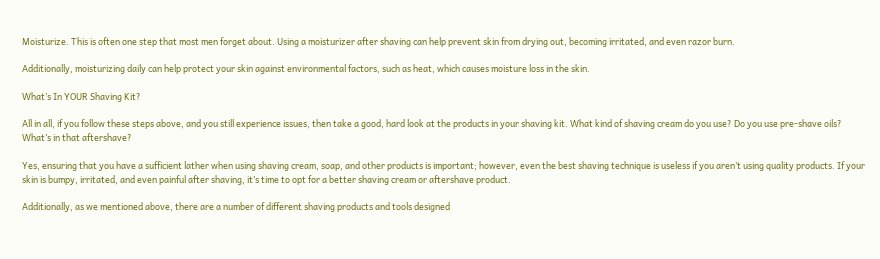Moisturize. This is often one step that most men forget about. Using a moisturizer after shaving can help prevent skin from drying out, becoming irritated, and even razor burn.

Additionally, moisturizing daily can help protect your skin against environmental factors, such as heat, which causes moisture loss in the skin.

What’s In YOUR Shaving Kit?

All in all, if you follow these steps above, and you still experience issues, then take a good, hard look at the products in your shaving kit. What kind of shaving cream do you use? Do you use pre-shave oils? What’s in that aftershave?

Yes, ensuring that you have a sufficient lather when using shaving cream, soap, and other products is important; however, even the best shaving technique is useless if you aren’t using quality products. If your skin is bumpy, irritated, and even painful after shaving, it’s time to opt for a better shaving cream or aftershave product.

Additionally, as we mentioned above, there are a number of different shaving products and tools designed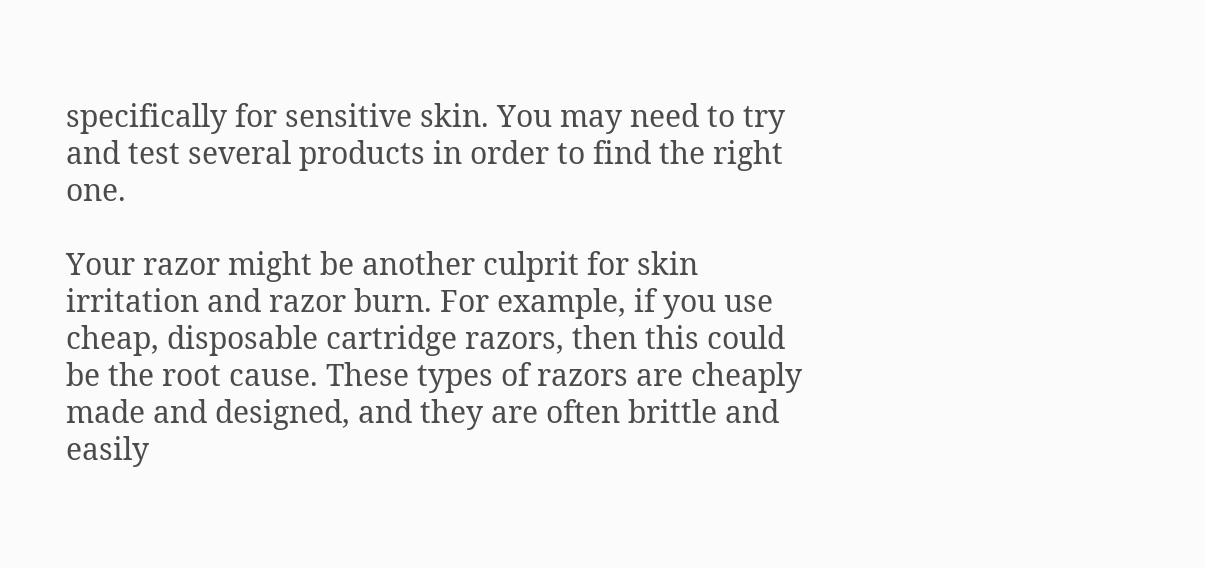specifically for sensitive skin. You may need to try and test several products in order to find the right one.

Your razor might be another culprit for skin irritation and razor burn. For example, if you use cheap, disposable cartridge razors, then this could be the root cause. These types of razors are cheaply made and designed, and they are often brittle and easily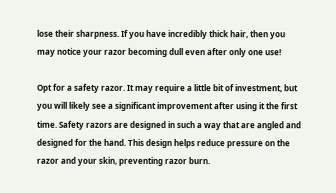lose their sharpness. If you have incredibly thick hair, then you may notice your razor becoming dull even after only one use!

Opt for a safety razor. It may require a little bit of investment, but you will likely see a significant improvement after using it the first time. Safety razors are designed in such a way that are angled and designed for the hand. This design helps reduce pressure on the razor and your skin, preventing razor burn.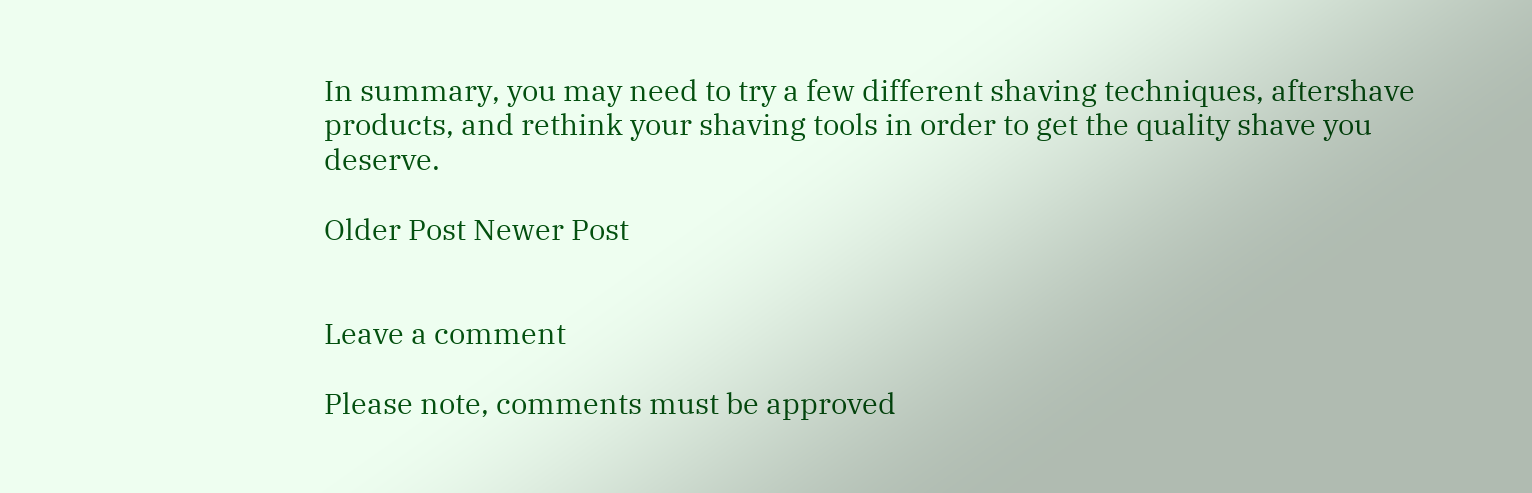In summary, you may need to try a few different shaving techniques, aftershave products, and rethink your shaving tools in order to get the quality shave you deserve.

Older Post Newer Post


Leave a comment

Please note, comments must be approved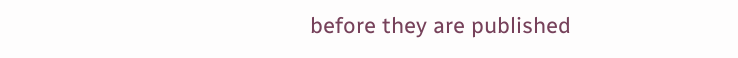before they are published